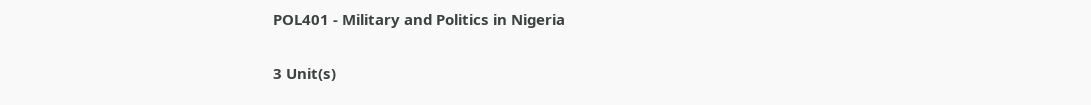POL401 - Military and Politics in Nigeria

3 Unit(s)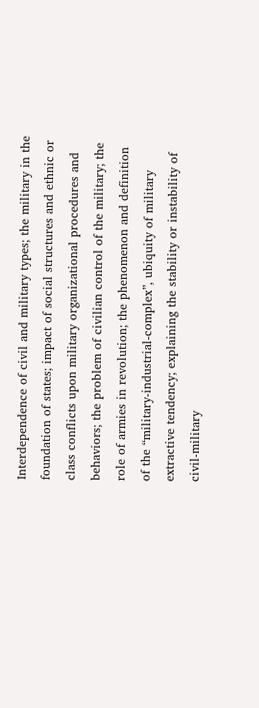Interdependence of civil and military types; the military in the foundation of states; impact of social structures and ethnic or class conflicts upon military organizational procedures and behaviors; the problem of civilian control of the military; the role of armies in revolution; the phenomenon and definition of the “military-industrial-complex”, ubiquity of military extractive tendency; explaining the stability or instability of civil-military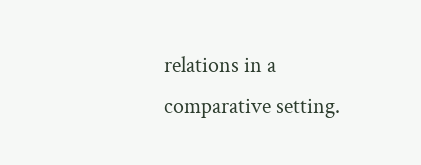relations in a comparative setting.